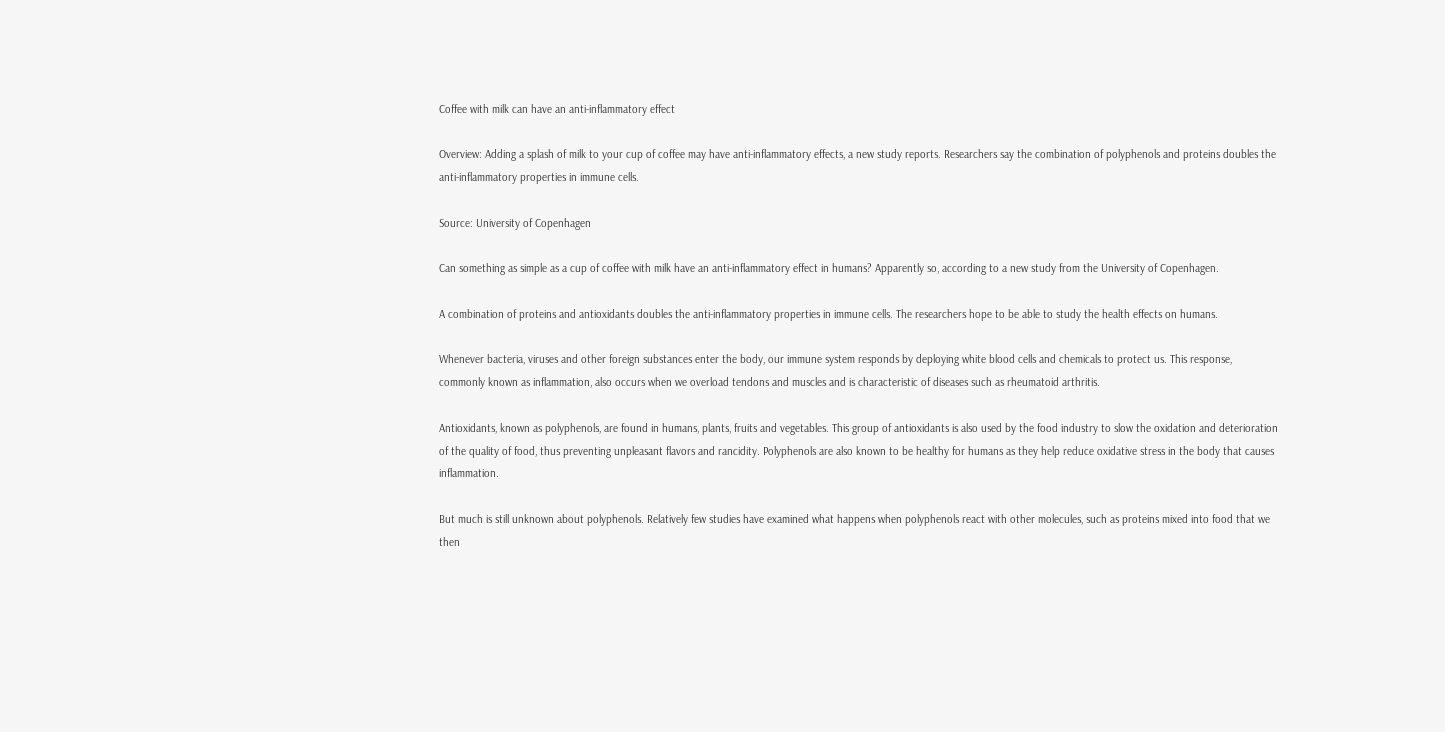Coffee with milk can have an anti-inflammatory effect

Overview: Adding a splash of milk to your cup of coffee may have anti-inflammatory effects, a new study reports. Researchers say the combination of polyphenols and proteins doubles the anti-inflammatory properties in immune cells.

Source: University of Copenhagen

Can something as simple as a cup of coffee with milk have an anti-inflammatory effect in humans? Apparently so, according to a new study from the University of Copenhagen.

A combination of proteins and antioxidants doubles the anti-inflammatory properties in immune cells. The researchers hope to be able to study the health effects on humans.

Whenever bacteria, viruses and other foreign substances enter the body, our immune system responds by deploying white blood cells and chemicals to protect us. This response, commonly known as inflammation, also occurs when we overload tendons and muscles and is characteristic of diseases such as rheumatoid arthritis.

Antioxidants, known as polyphenols, are found in humans, plants, fruits and vegetables. This group of antioxidants is also used by the food industry to slow the oxidation and deterioration of the quality of food, thus preventing unpleasant flavors and rancidity. Polyphenols are also known to be healthy for humans as they help reduce oxidative stress in the body that causes inflammation.

But much is still unknown about polyphenols. Relatively few studies have examined what happens when polyphenols react with other molecules, such as proteins mixed into food that we then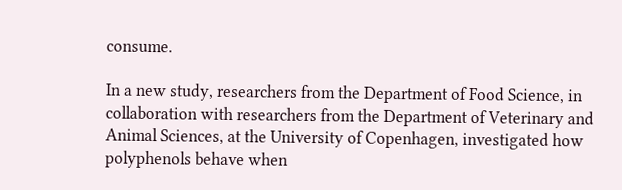consume.

In a new study, researchers from the Department of Food Science, in collaboration with researchers from the Department of Veterinary and Animal Sciences, at the University of Copenhagen, investigated how polyphenols behave when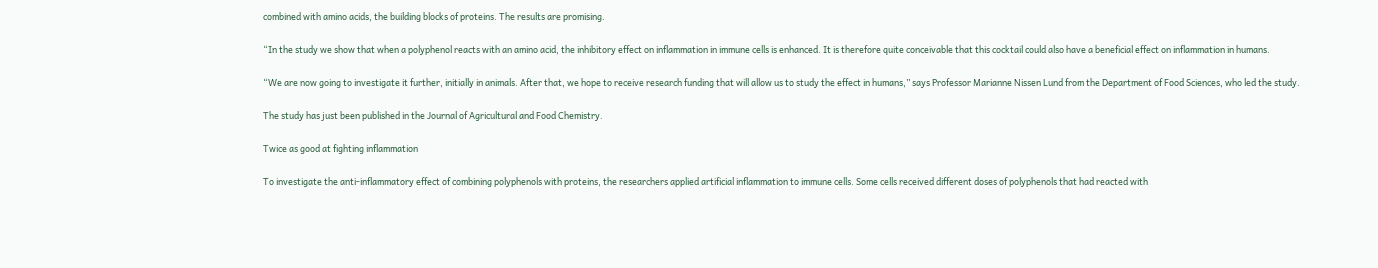combined with amino acids, the building blocks of proteins. The results are promising.

“In the study we show that when a polyphenol reacts with an amino acid, the inhibitory effect on inflammation in immune cells is enhanced. It is therefore quite conceivable that this cocktail could also have a beneficial effect on inflammation in humans.

“We are now going to investigate it further, initially in animals. After that, we hope to receive research funding that will allow us to study the effect in humans,” says Professor Marianne Nissen Lund from the Department of Food Sciences, who led the study.

The study has just been published in the Journal of Agricultural and Food Chemistry.

Twice as good at fighting inflammation

To investigate the anti-inflammatory effect of combining polyphenols with proteins, the researchers applied artificial inflammation to immune cells. Some cells received different doses of polyphenols that had reacted with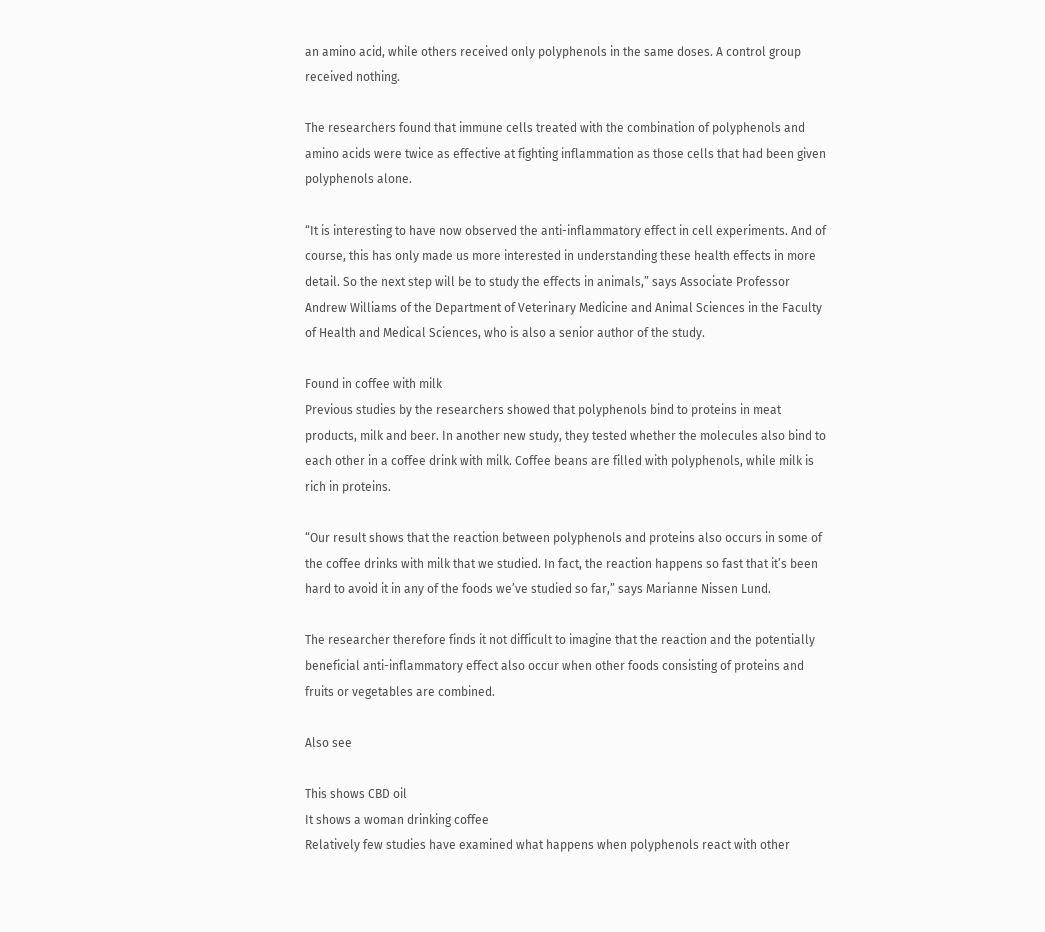an amino acid, while others received only polyphenols in the same doses. A control group received nothing.

The researchers found that immune cells treated with the combination of polyphenols and amino acids were twice as effective at fighting inflammation as those cells that had been given polyphenols alone.

“It is interesting to have now observed the anti-inflammatory effect in cell experiments. And of course, this has only made us more interested in understanding these health effects in more detail. So the next step will be to study the effects in animals,” says Associate Professor Andrew Williams of the Department of Veterinary Medicine and Animal Sciences in the Faculty of Health and Medical Sciences, who is also a senior author of the study.

Found in coffee with milk
Previous studies by the researchers showed that polyphenols bind to proteins in meat products, milk and beer. In another new study, they tested whether the molecules also bind to each other in a coffee drink with milk. Coffee beans are filled with polyphenols, while milk is rich in proteins.

“Our result shows that the reaction between polyphenols and proteins also occurs in some of the coffee drinks with milk that we studied. In fact, the reaction happens so fast that it’s been hard to avoid it in any of the foods we’ve studied so far,” says Marianne Nissen Lund.

The researcher therefore finds it not difficult to imagine that the reaction and the potentially beneficial anti-inflammatory effect also occur when other foods consisting of proteins and fruits or vegetables are combined.

Also see

This shows CBD oil
It shows a woman drinking coffee
Relatively few studies have examined what happens when polyphenols react with other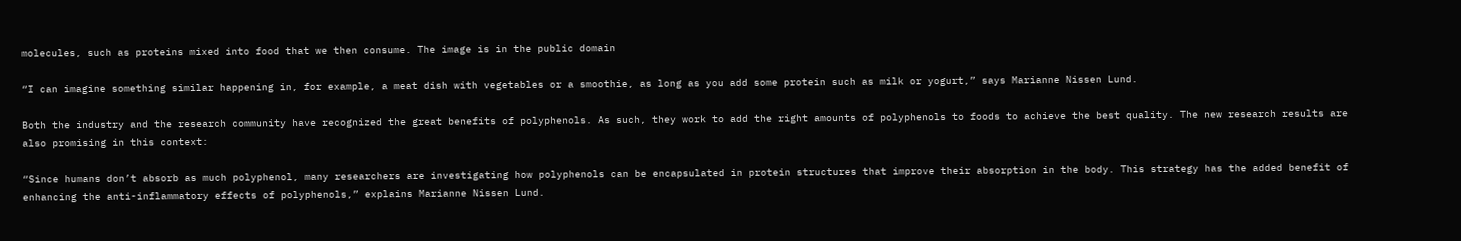molecules, such as proteins mixed into food that we then consume. The image is in the public domain

“I can imagine something similar happening in, for example, a meat dish with vegetables or a smoothie, as long as you add some protein such as milk or yogurt,” says Marianne Nissen Lund.

Both the industry and the research community have recognized the great benefits of polyphenols. As such, they work to add the right amounts of polyphenols to foods to achieve the best quality. The new research results are also promising in this context:

“Since humans don’t absorb as much polyphenol, many researchers are investigating how polyphenols can be encapsulated in protein structures that improve their absorption in the body. This strategy has the added benefit of enhancing the anti-inflammatory effects of polyphenols,” explains Marianne Nissen Lund.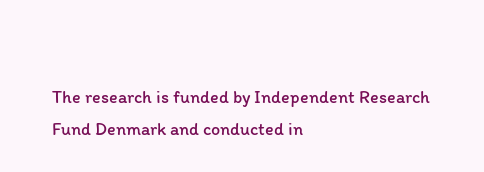The research is funded by Independent Research Fund Denmark and conducted in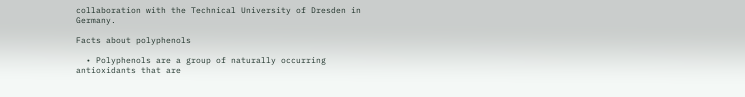collaboration with the Technical University of Dresden in Germany.

Facts about polyphenols

  • Polyphenols are a group of naturally occurring antioxidants that are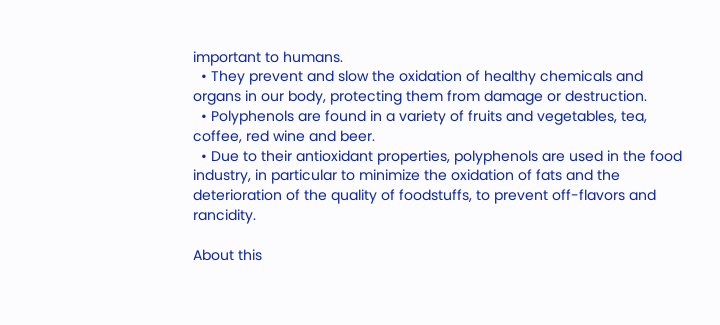important to humans.
  • They prevent and slow the oxidation of healthy chemicals and organs in our body, protecting them from damage or destruction.
  • Polyphenols are found in a variety of fruits and vegetables, tea, coffee, red wine and beer.
  • Due to their antioxidant properties, polyphenols are used in the food industry, in particular to minimize the oxidation of fats and the deterioration of the quality of foodstuffs, to prevent off-flavors and rancidity.

About this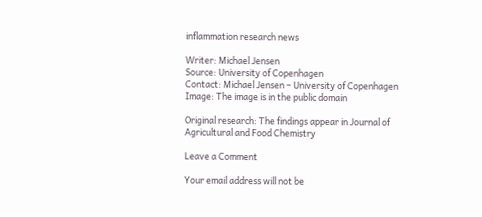inflammation research news

Writer: Michael Jensen
Source: University of Copenhagen
Contact: Michael Jensen – University of Copenhagen
Image: The image is in the public domain

Original research: The findings appear in Journal of Agricultural and Food Chemistry

Leave a Comment

Your email address will not be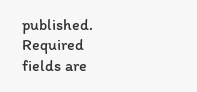published. Required fields are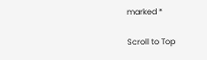marked *

Scroll to Top